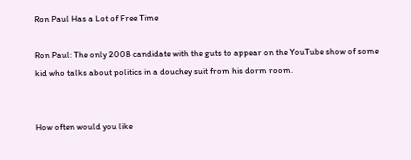Ron Paul Has a Lot of Free Time

Ron Paul: The only 2008 candidate with the guts to appear on the YouTube show of some kid who talks about politics in a douchey suit from his dorm room.


How often would you like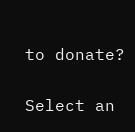to donate?

Select an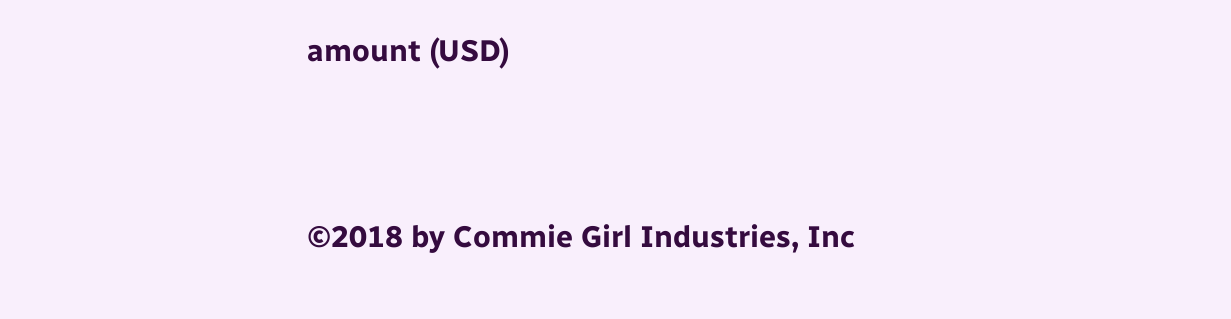amount (USD)


©2018 by Commie Girl Industries, Inc